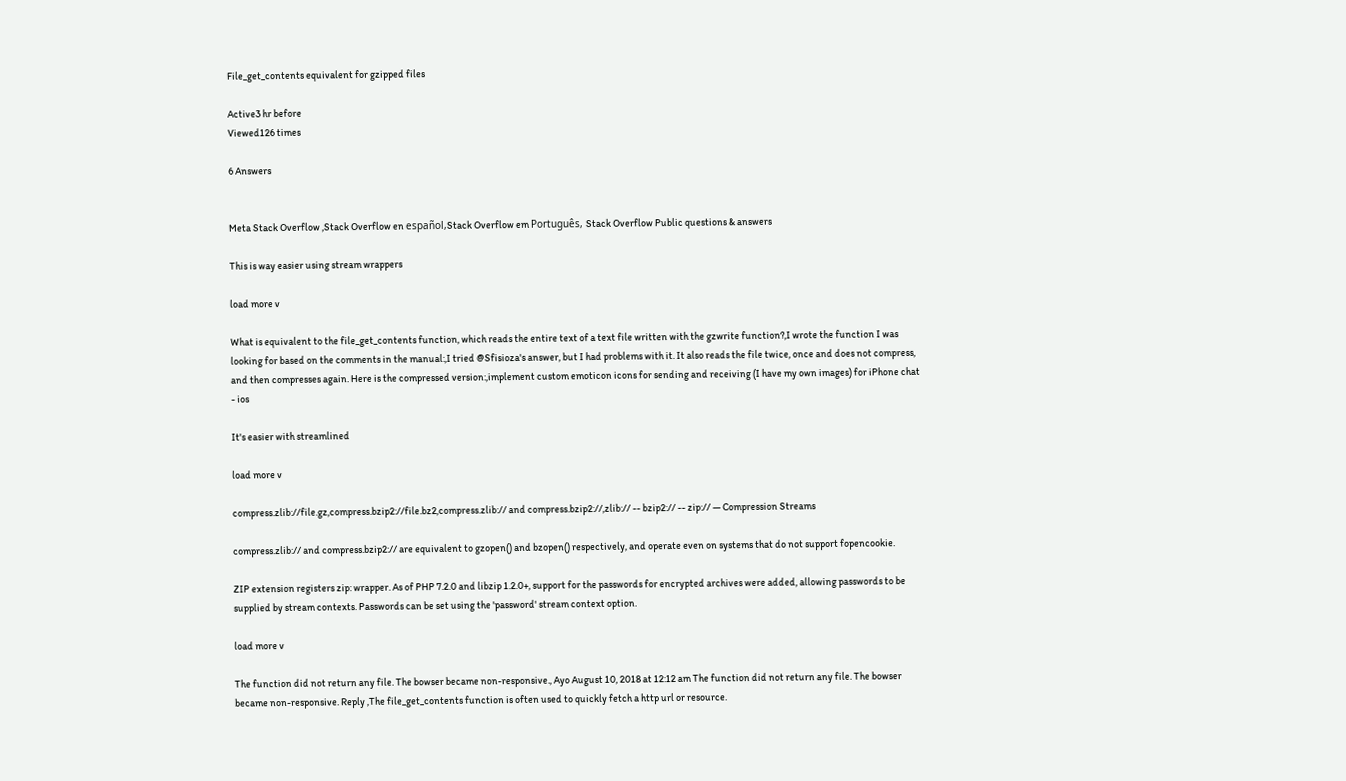File_get_contents equivalent for gzipped files

Active3 hr before
Viewed126 times

6 Answers


Meta Stack Overflow ,Stack Overflow en español,Stack Overflow em Português, Stack Overflow Public questions & answers

This is way easier using stream wrappers

load more v

What is equivalent to the file_get_contents function, which reads the entire text of a text file written with the gzwrite function?,I wrote the function I was looking for based on the comments in the manual:,I tried @Sfisioza's answer, but I had problems with it. It also reads the file twice, once and does not compress, and then compresses again. Here is the compressed version:,implement custom emoticon icons for sending and receiving (I have my own images) for iPhone chat - ios

It's easier with streamlined

load more v

compress.zlib://file.gz,compress.bzip2://file.bz2,compress.zlib:// and compress.bzip2://,zlib:// -- bzip2:// -- zip:// — Compression Streams

compress.zlib:// and compress.bzip2:// are equivalent to gzopen() and bzopen() respectively, and operate even on systems that do not support fopencookie.

ZIP extension registers zip: wrapper. As of PHP 7.2.0 and libzip 1.2.0+, support for the passwords for encrypted archives were added, allowing passwords to be supplied by stream contexts. Passwords can be set using the 'password' stream context option.

load more v

The function did not return any file. The bowser became non-responsive., Ayo August 10, 2018 at 12:12 am The function did not return any file. The bowser became non-responsive. Reply ,The file_get_contents function is often used to quickly fetch a http url or resource.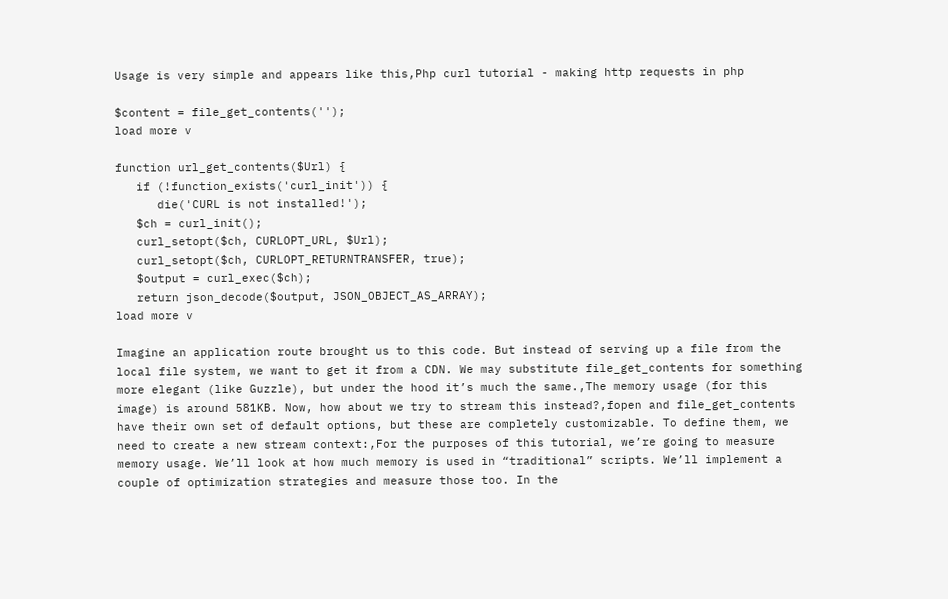Usage is very simple and appears like this,Php curl tutorial - making http requests in php

$content = file_get_contents('');
load more v

function url_get_contents($Url) {
   if (!function_exists('curl_init')) {
      die('CURL is not installed!');
   $ch = curl_init();
   curl_setopt($ch, CURLOPT_URL, $Url);
   curl_setopt($ch, CURLOPT_RETURNTRANSFER, true);
   $output = curl_exec($ch);
   return json_decode($output, JSON_OBJECT_AS_ARRAY);
load more v

Imagine an application route brought us to this code. But instead of serving up a file from the local file system, we want to get it from a CDN. We may substitute file_get_contents for something more elegant (like Guzzle), but under the hood it’s much the same.,The memory usage (for this image) is around 581KB. Now, how about we try to stream this instead?,fopen and file_get_contents have their own set of default options, but these are completely customizable. To define them, we need to create a new stream context:,For the purposes of this tutorial, we’re going to measure memory usage. We’ll look at how much memory is used in “traditional” scripts. We’ll implement a couple of optimization strategies and measure those too. In the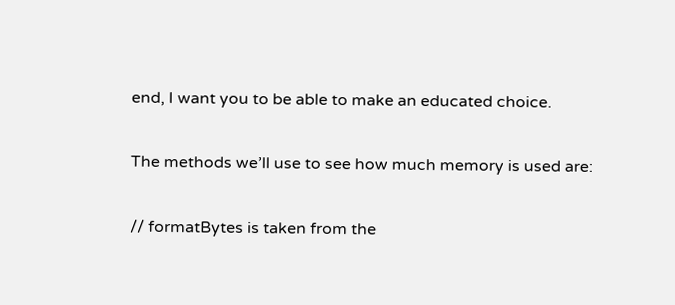end, I want you to be able to make an educated choice.

The methods we’ll use to see how much memory is used are:

// formatBytes is taken from the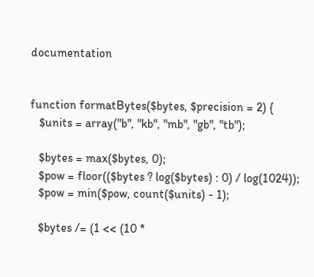documentation


function formatBytes($bytes, $precision = 2) {
   $units = array("b", "kb", "mb", "gb", "tb");

   $bytes = max($bytes, 0);
   $pow = floor(($bytes ? log($bytes) : 0) / log(1024));
   $pow = min($pow, count($units) - 1);

   $bytes /= (1 << (10 *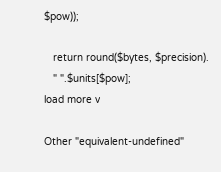$pow));

   return round($bytes, $precision).
   " ".$units[$pow];
load more v

Other "equivalent-undefined"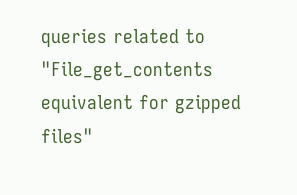queries related to "File_get_contents equivalent for gzipped files"